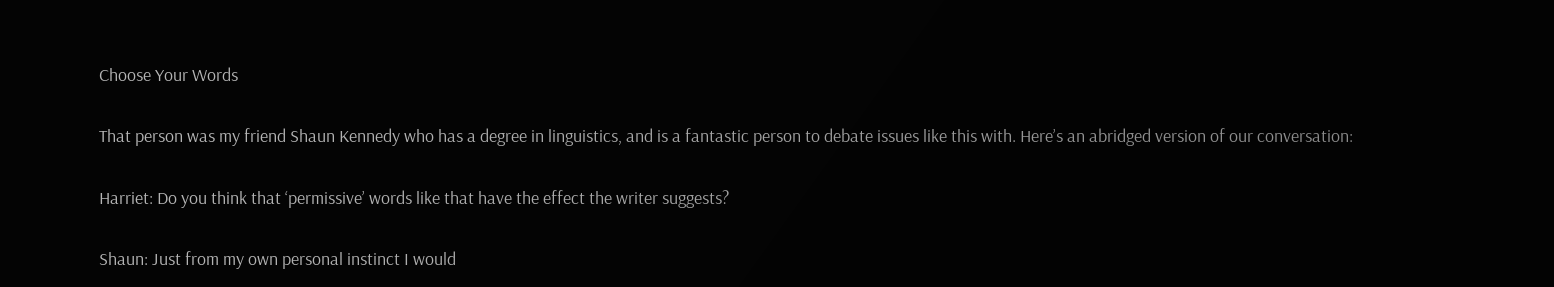Choose Your Words

That person was my friend Shaun Kennedy who has a degree in linguistics, and is a fantastic person to debate issues like this with. Here’s an abridged version of our conversation:

Harriet: Do you think that ‘permissive’ words like that have the effect the writer suggests?

Shaun: Just from my own personal instinct I would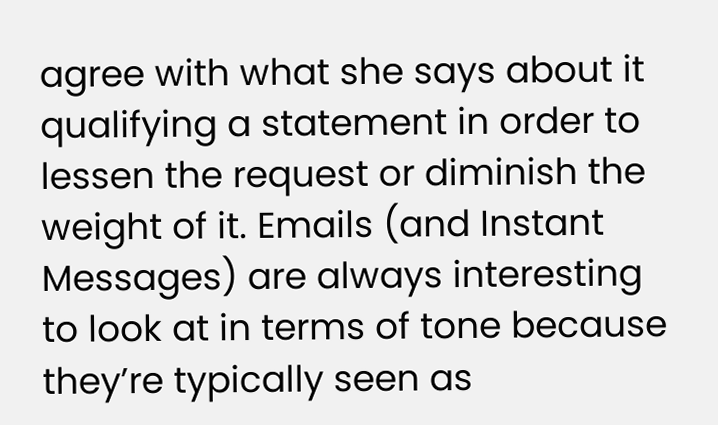agree with what she says about it qualifying a statement in order to lessen the request or diminish the weight of it. Emails (and Instant Messages) are always interesting to look at in terms of tone because they’re typically seen as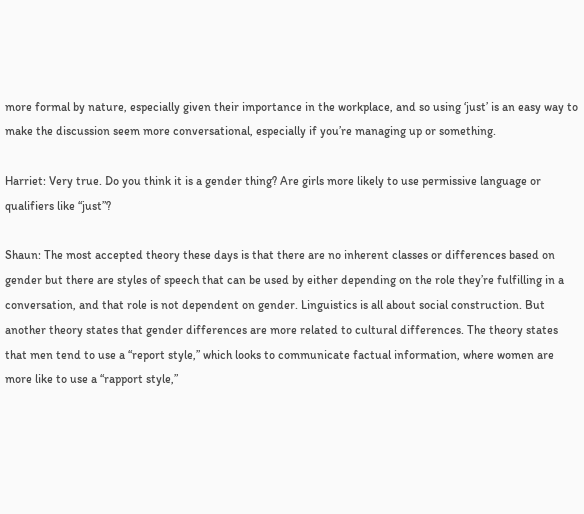more formal by nature, especially given their importance in the workplace, and so using ‘just’ is an easy way to make the discussion seem more conversational, especially if you’re managing up or something.

Harriet: Very true. Do you think it is a gender thing? Are girls more likely to use permissive language or qualifiers like “just”?

Shaun: The most accepted theory these days is that there are no inherent classes or differences based on gender but there are styles of speech that can be used by either depending on the role they’re fulfilling in a conversation, and that role is not dependent on gender. Linguistics is all about social construction. But another theory states that gender differences are more related to cultural differences. The theory states that men tend to use a “report style,” which looks to communicate factual information, where women are more like to use a “rapport style,”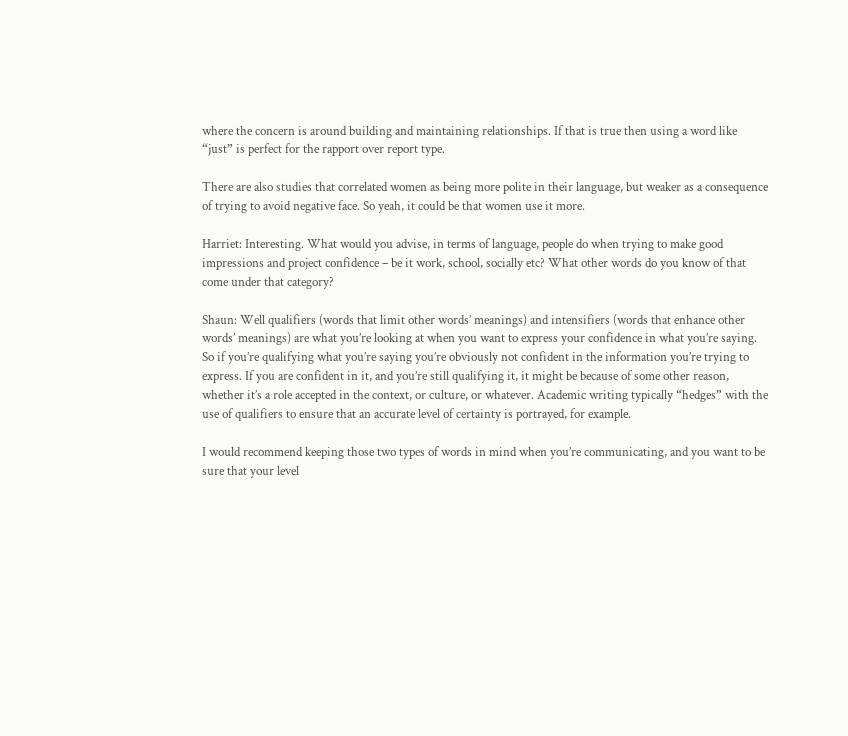where the concern is around building and maintaining relationships. If that is true then using a word like “just” is perfect for the rapport over report type.

There are also studies that correlated women as being more polite in their language, but weaker as a consequence of trying to avoid negative face. So yeah, it could be that women use it more.

Harriet: Interesting. What would you advise, in terms of language, people do when trying to make good impressions and project confidence – be it work, school, socially etc? What other words do you know of that come under that category?

Shaun: Well qualifiers (words that limit other words’ meanings) and intensifiers (words that enhance other words’ meanings) are what you’re looking at when you want to express your confidence in what you’re saying. So if you’re qualifying what you’re saying you’re obviously not confident in the information you’re trying to express. If you are confident in it, and you’re still qualifying it, it might be because of some other reason, whether it’s a role accepted in the context, or culture, or whatever. Academic writing typically “hedges” with the use of qualifiers to ensure that an accurate level of certainty is portrayed, for example.

I would recommend keeping those two types of words in mind when you’re communicating, and you want to be sure that your level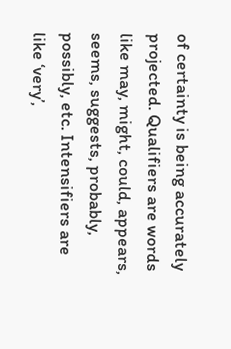of certainty is being accurately projected. Qualifiers are words like may, might, could, appears, seems, suggests, probably, possibly, etc. Intensifiers are like ‘very’,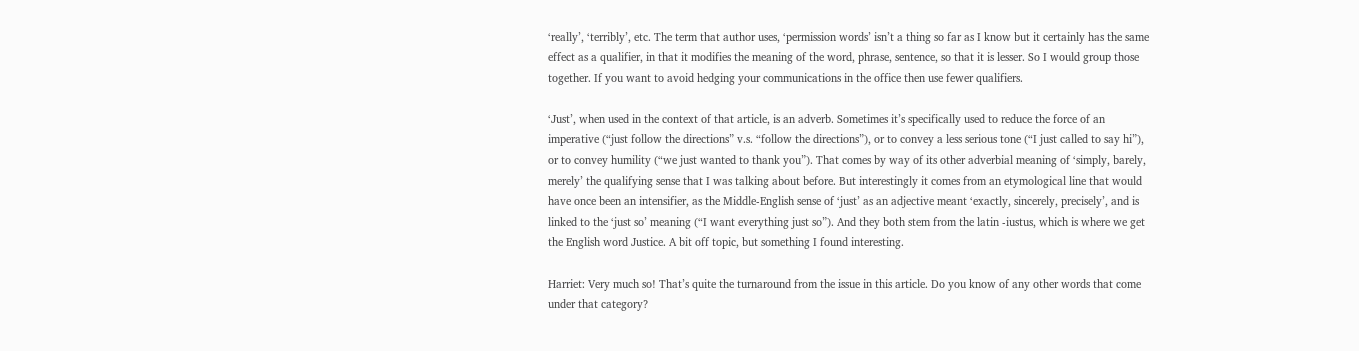‘really’, ‘terribly’, etc. The term that author uses, ‘permission words’ isn’t a thing so far as I know but it certainly has the same effect as a qualifier, in that it modifies the meaning of the word, phrase, sentence, so that it is lesser. So I would group those together. If you want to avoid hedging your communications in the office then use fewer qualifiers.

‘Just’, when used in the context of that article, is an adverb. Sometimes it’s specifically used to reduce the force of an imperative (“just follow the directions” v.s. “follow the directions”), or to convey a less serious tone (“I just called to say hi”), or to convey humility (“we just wanted to thank you”). That comes by way of its other adverbial meaning of ‘simply, barely, merely’ the qualifying sense that I was talking about before. But interestingly it comes from an etymological line that would have once been an intensifier, as the Middle-English sense of ‘just’ as an adjective meant ‘exactly, sincerely, precisely’, and is linked to the ‘just so’ meaning (“I want everything just so”). And they both stem from the latin -iustus, which is where we get the English word Justice. A bit off topic, but something I found interesting.

Harriet: Very much so! That’s quite the turnaround from the issue in this article. Do you know of any other words that come under that category?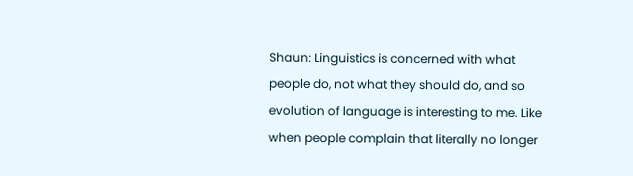Shaun: Linguistics is concerned with what people do, not what they should do, and so evolution of language is interesting to me. Like when people complain that literally no longer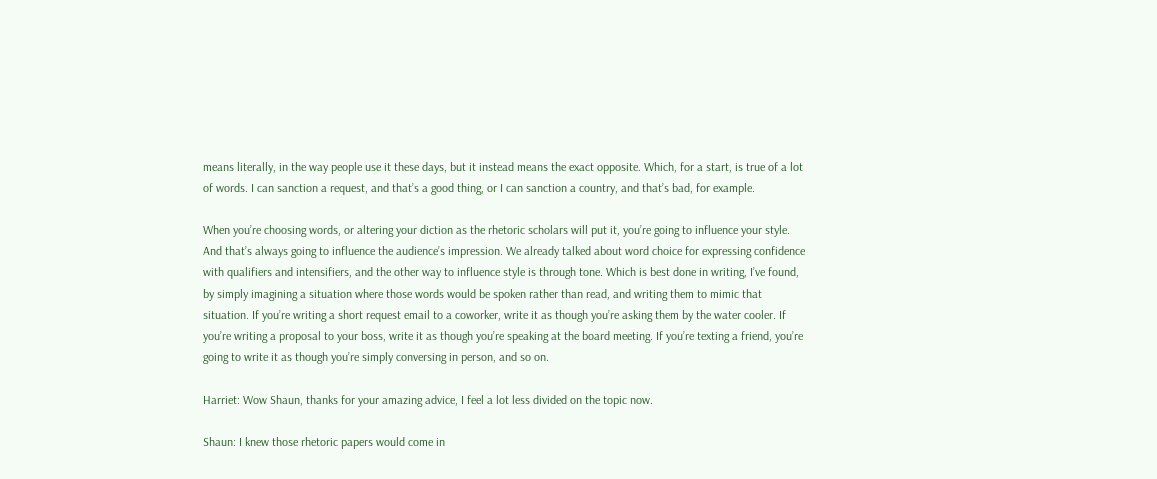means literally, in the way people use it these days, but it instead means the exact opposite. Which, for a start, is true of a lot of words. I can sanction a request, and that’s a good thing, or I can sanction a country, and that’s bad, for example.

When you’re choosing words, or altering your diction as the rhetoric scholars will put it, you’re going to influence your style. And that’s always going to influence the audience’s impression. We already talked about word choice for expressing confidence with qualifiers and intensifiers, and the other way to influence style is through tone. Which is best done in writing, I’ve found, by simply imagining a situation where those words would be spoken rather than read, and writing them to mimic that situation. If you’re writing a short request email to a coworker, write it as though you’re asking them by the water cooler. If you’re writing a proposal to your boss, write it as though you’re speaking at the board meeting. If you’re texting a friend, you’re going to write it as though you’re simply conversing in person, and so on.

Harriet: Wow Shaun, thanks for your amazing advice, I feel a lot less divided on the topic now.

Shaun: I knew those rhetoric papers would come in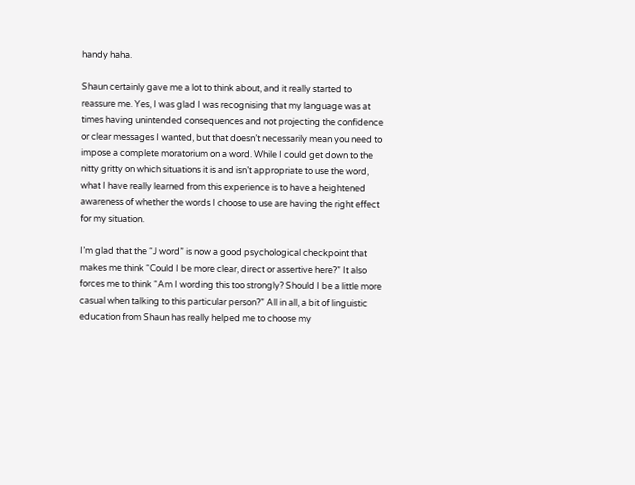handy haha.

Shaun certainly gave me a lot to think about, and it really started to reassure me. Yes, I was glad I was recognising that my language was at times having unintended consequences and not projecting the confidence or clear messages I wanted, but that doesn’t necessarily mean you need to impose a complete moratorium on a word. While I could get down to the nitty gritty on which situations it is and isn’t appropriate to use the word, what I have really learned from this experience is to have a heightened awareness of whether the words I choose to use are having the right effect for my situation.

I’m glad that the “J word” is now a good psychological checkpoint that makes me think “Could I be more clear, direct or assertive here?” It also forces me to think “Am I wording this too strongly? Should I be a little more casual when talking to this particular person?” All in all, a bit of linguistic education from Shaun has really helped me to choose my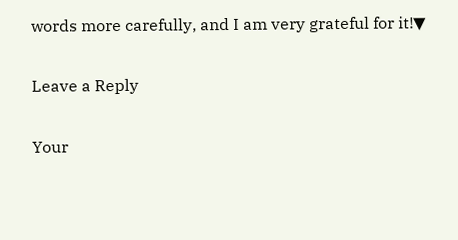words more carefully, and I am very grateful for it!▼

Leave a Reply

Your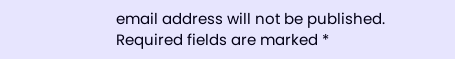email address will not be published. Required fields are marked *